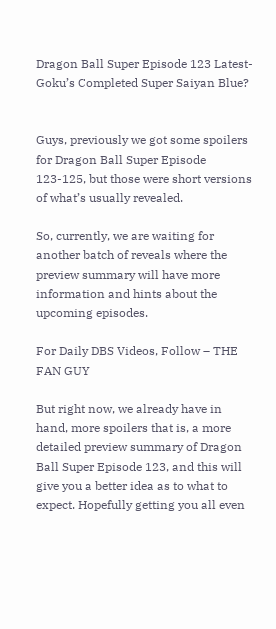Dragon Ball Super Episode 123 Latest- Goku’s Completed Super Saiyan Blue?


Guys, previously we got some spoilers for Dragon Ball Super Episode 123-125, but those were short versions of what’s usually revealed.

So, currently, we are waiting for another batch of reveals where the preview summary will have more information and hints about the upcoming episodes.

For Daily DBS Videos, Follow – THE FAN GUY

But right now, we already have in hand, more spoilers that is, a more detailed preview summary of Dragon Ball Super Episode 123, and this will give you a better idea as to what to expect. Hopefully getting you all even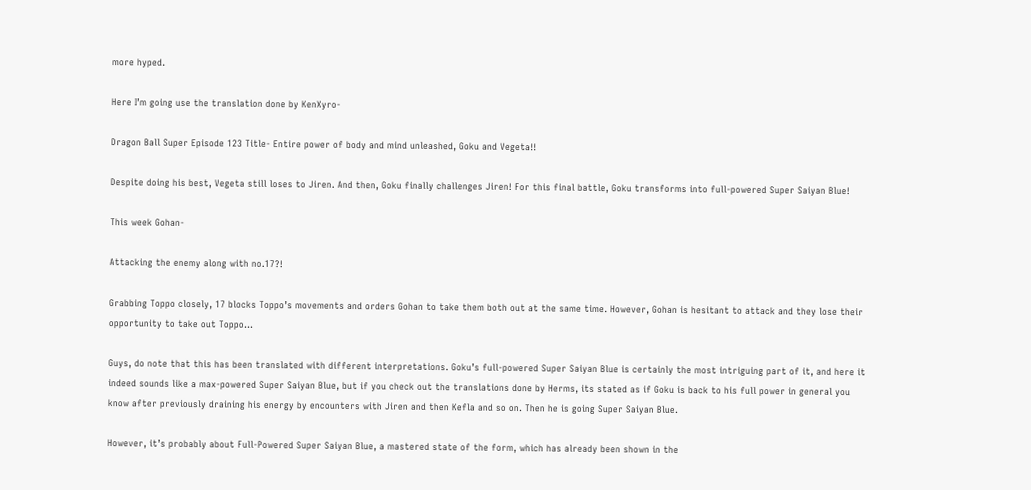more hyped.

Here I’m going use the translation done by KenXyro-

Dragon Ball Super Episode 123 Title- Entire power of body and mind unleashed, Goku and Vegeta!!

Despite doing his best, Vegeta still loses to Jiren. And then, Goku finally challenges Jiren! For this final battle, Goku transforms into full-powered Super Saiyan Blue!

This week Gohan-

Attacking the enemy along with no.17?!

Grabbing Toppo closely, 17 blocks Toppo’s movements and orders Gohan to take them both out at the same time. However, Gohan is hesitant to attack and they lose their opportunity to take out Toppo…

Guys, do note that this has been translated with different interpretations. Goku’s full-powered Super Saiyan Blue is certainly the most intriguing part of it, and here it indeed sounds like a max-powered Super Saiyan Blue, but if you check out the translations done by Herms, its stated as if Goku is back to his full power in general you know after previously draining his energy by encounters with Jiren and then Kefla and so on. Then he is going Super Saiyan Blue.

However, it’s probably about Full-Powered Super Saiyan Blue, a mastered state of the form, which has already been shown in the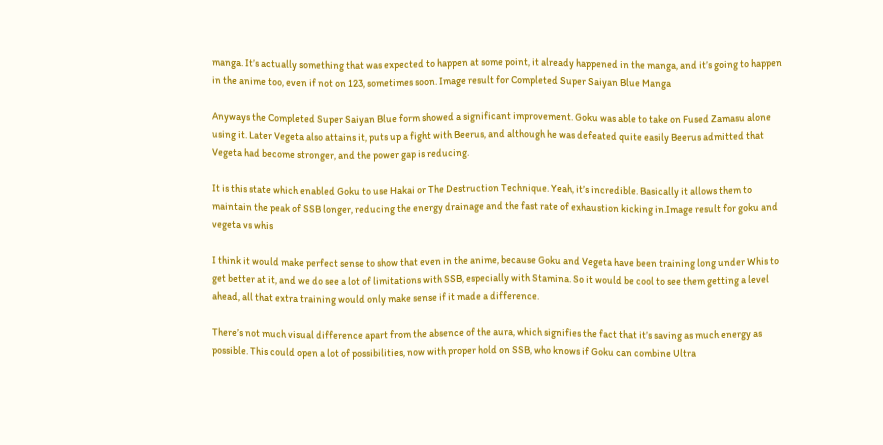manga. It’s actually something that was expected to happen at some point, it already happened in the manga, and it’s going to happen in the anime too, even if not on 123, sometimes soon. Image result for Completed Super Saiyan Blue Manga

Anyways the Completed Super Saiyan Blue form showed a significant improvement. Goku was able to take on Fused Zamasu alone using it. Later Vegeta also attains it, puts up a fight with Beerus, and although he was defeated quite easily Beerus admitted that Vegeta had become stronger, and the power gap is reducing.

It is this state which enabled Goku to use Hakai or The Destruction Technique. Yeah, it’s incredible. Basically it allows them to maintain the peak of SSB longer, reducing the energy drainage and the fast rate of exhaustion kicking in.Image result for goku and vegeta vs whis

I think it would make perfect sense to show that even in the anime, because Goku and Vegeta have been training long under Whis to get better at it, and we do see a lot of limitations with SSB, especially with Stamina. So it would be cool to see them getting a level ahead, all that extra training would only make sense if it made a difference.

There’s not much visual difference apart from the absence of the aura, which signifies the fact that it’s saving as much energy as possible. This could open a lot of possibilities, now with proper hold on SSB, who knows if Goku can combine Ultra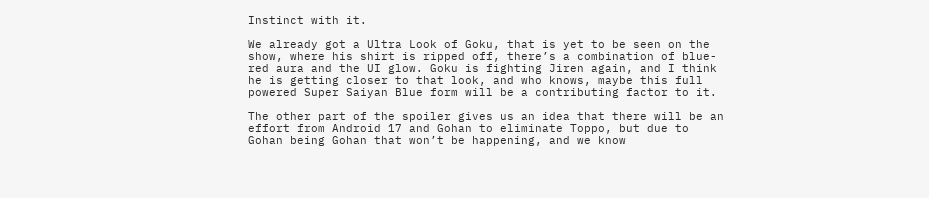Instinct with it.

We already got a Ultra Look of Goku, that is yet to be seen on the show, where his shirt is ripped off, there’s a combination of blue-red aura and the UI glow. Goku is fighting Jiren again, and I think he is getting closer to that look, and who knows, maybe this full powered Super Saiyan Blue form will be a contributing factor to it.

The other part of the spoiler gives us an idea that there will be an effort from Android 17 and Gohan to eliminate Toppo, but due to Gohan being Gohan that won’t be happening, and we know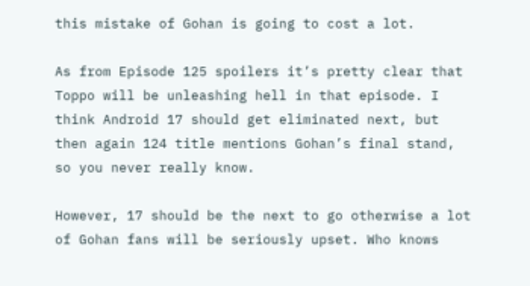this mistake of Gohan is going to cost a lot.

As from Episode 125 spoilers it’s pretty clear that Toppo will be unleashing hell in that episode. I think Android 17 should get eliminated next, but then again 124 title mentions Gohan’s final stand, so you never really know.

However, 17 should be the next to go otherwise a lot of Gohan fans will be seriously upset. Who knows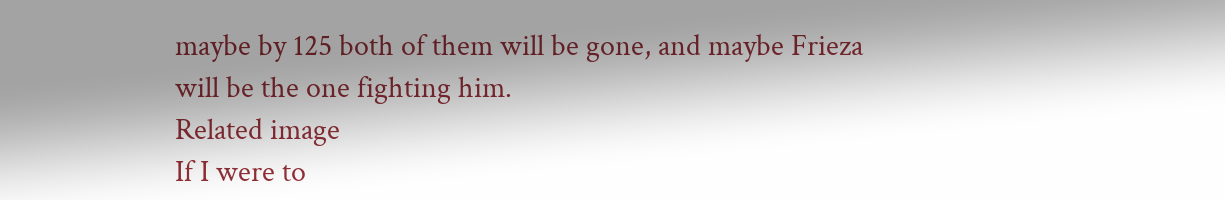maybe by 125 both of them will be gone, and maybe Frieza will be the one fighting him.
Related image
If I were to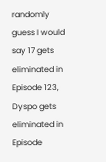randomly guess I would say 17 gets eliminated in Episode 123,  Dyspo gets eliminated in Episode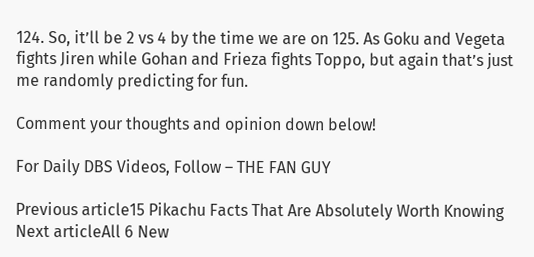124. So, it’ll be 2 vs 4 by the time we are on 125. As Goku and Vegeta fights Jiren while Gohan and Frieza fights Toppo, but again that’s just me randomly predicting for fun.

Comment your thoughts and opinion down below!

For Daily DBS Videos, Follow – THE FAN GUY

Previous article15 Pikachu Facts That Are Absolutely Worth Knowing
Next articleAll 6 New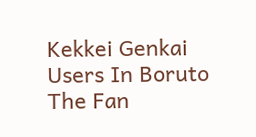Kekkei Genkai Users In Boruto
The Fan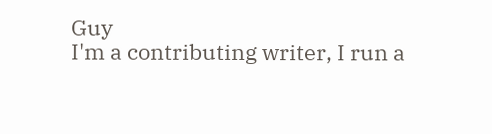Guy
I'm a contributing writer, I run a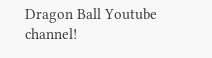Dragon Ball Youtube channel!